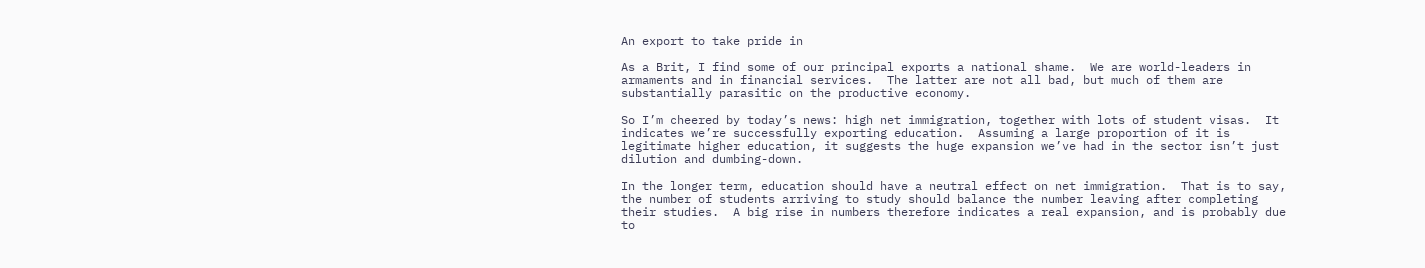An export to take pride in

As a Brit, I find some of our principal exports a national shame.  We are world-leaders in armaments and in financial services.  The latter are not all bad, but much of them are substantially parasitic on the productive economy.

So I’m cheered by today’s news: high net immigration, together with lots of student visas.  It indicates we’re successfully exporting education.  Assuming a large proportion of it is legitimate higher education, it suggests the huge expansion we’ve had in the sector isn’t just dilution and dumbing-down.

In the longer term, education should have a neutral effect on net immigration.  That is to say, the number of students arriving to study should balance the number leaving after completing their studies.  A big rise in numbers therefore indicates a real expansion, and is probably due to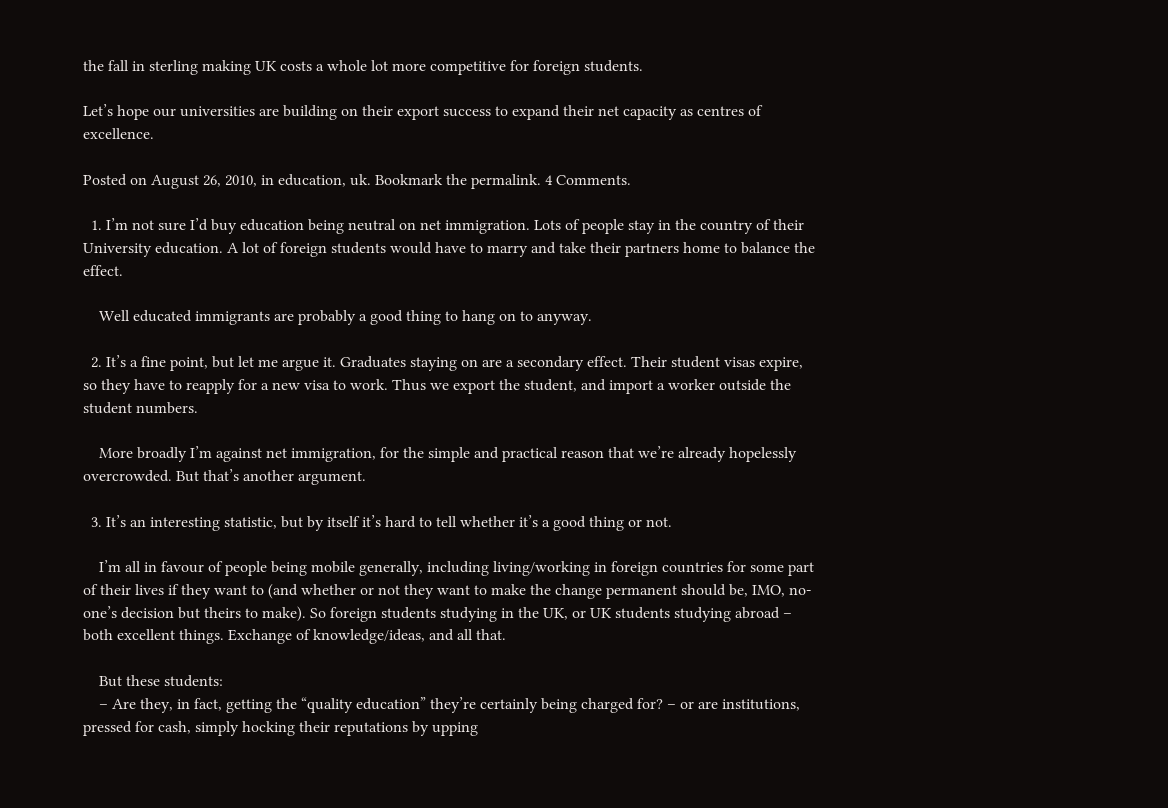the fall in sterling making UK costs a whole lot more competitive for foreign students.

Let’s hope our universities are building on their export success to expand their net capacity as centres of excellence.

Posted on August 26, 2010, in education, uk. Bookmark the permalink. 4 Comments.

  1. I’m not sure I’d buy education being neutral on net immigration. Lots of people stay in the country of their University education. A lot of foreign students would have to marry and take their partners home to balance the effect.

    Well educated immigrants are probably a good thing to hang on to anyway.

  2. It’s a fine point, but let me argue it. Graduates staying on are a secondary effect. Their student visas expire, so they have to reapply for a new visa to work. Thus we export the student, and import a worker outside the student numbers.

    More broadly I’m against net immigration, for the simple and practical reason that we’re already hopelessly overcrowded. But that’s another argument.

  3. It’s an interesting statistic, but by itself it’s hard to tell whether it’s a good thing or not.

    I’m all in favour of people being mobile generally, including living/working in foreign countries for some part of their lives if they want to (and whether or not they want to make the change permanent should be, IMO, no-one’s decision but theirs to make). So foreign students studying in the UK, or UK students studying abroad – both excellent things. Exchange of knowledge/ideas, and all that.

    But these students:
    – Are they, in fact, getting the “quality education” they’re certainly being charged for? – or are institutions, pressed for cash, simply hocking their reputations by upping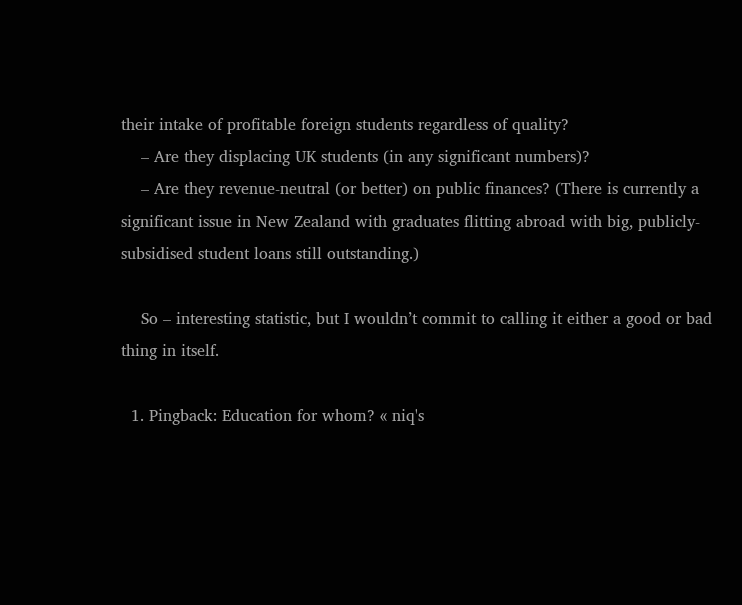their intake of profitable foreign students regardless of quality?
    – Are they displacing UK students (in any significant numbers)?
    – Are they revenue-neutral (or better) on public finances? (There is currently a significant issue in New Zealand with graduates flitting abroad with big, publicly-subsidised student loans still outstanding.)

    So – interesting statistic, but I wouldn’t commit to calling it either a good or bad thing in itself.

  1. Pingback: Education for whom? « niq's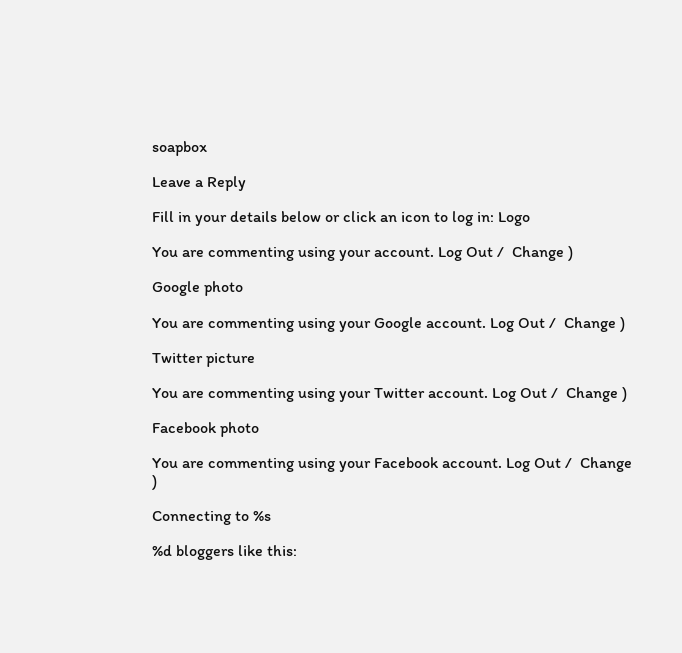soapbox

Leave a Reply

Fill in your details below or click an icon to log in: Logo

You are commenting using your account. Log Out /  Change )

Google photo

You are commenting using your Google account. Log Out /  Change )

Twitter picture

You are commenting using your Twitter account. Log Out /  Change )

Facebook photo

You are commenting using your Facebook account. Log Out /  Change )

Connecting to %s

%d bloggers like this: